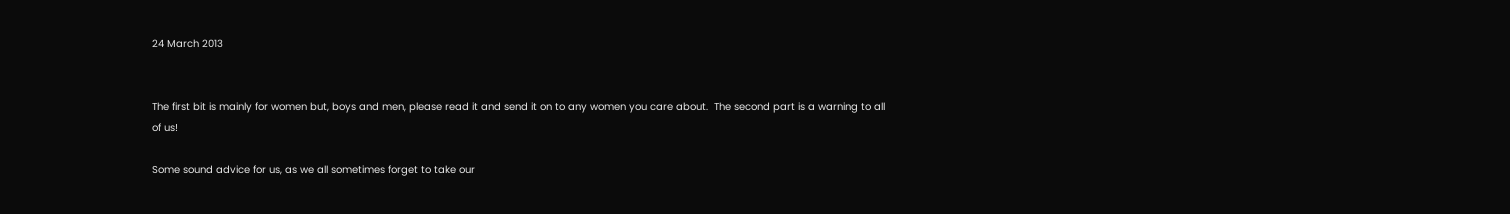24 March 2013


The first bit is mainly for women but, boys and men, please read it and send it on to any women you care about.  The second part is a warning to all of us!

Some sound advice for us, as we all sometimes forget to take our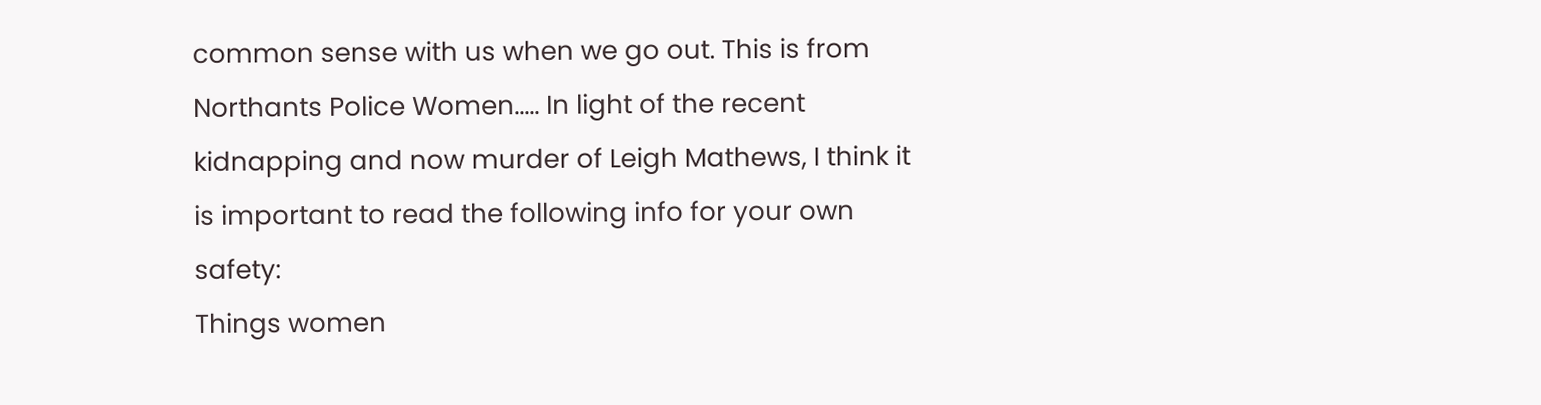common sense with us when we go out. This is from Northants Police Women..... In light of the recent kidnapping and now murder of Leigh Mathews, I think it is important to read the following info for your own safety:
Things women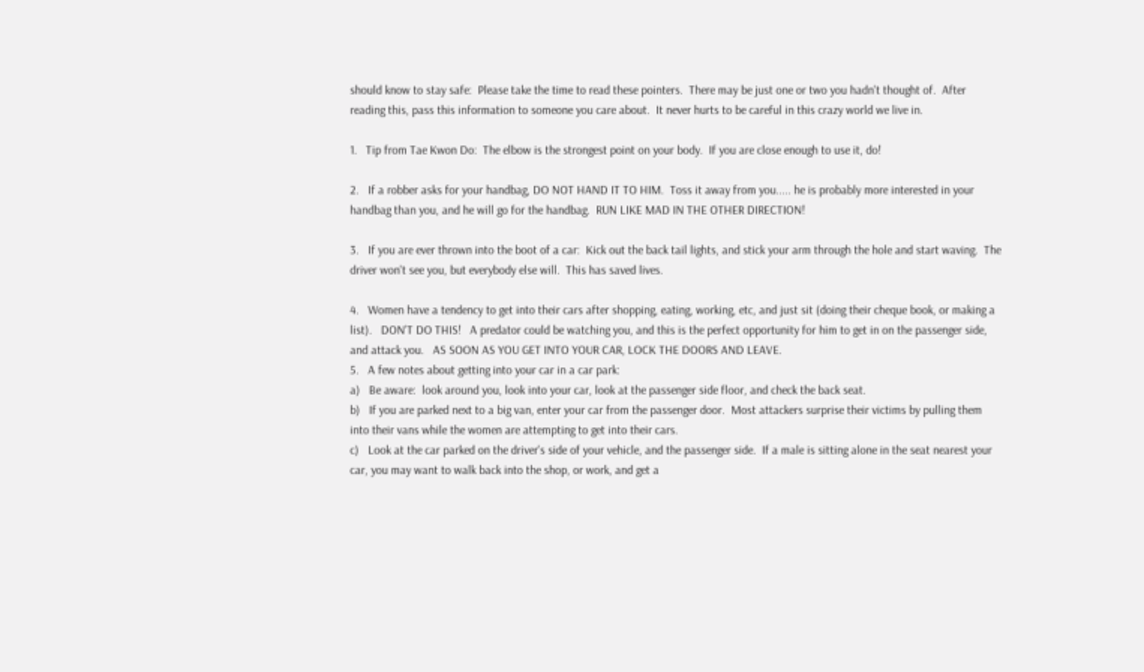should know to stay safe:  Please take the time to read these pointers.  There may be just one or two you hadn't thought of.  After reading this, pass this information to someone you care about.  It never hurts to be careful in this crazy world we live in.

1.   Tip from Tae Kwon Do:  The elbow is the strongest point on your body.  If you are close enough to use it, do!

2.   If a robber asks for your handbag, DO NOT HAND IT TO HIM.  Toss it away from you..... he is probably more interested in your handbag than you, and he will go for the handbag.  RUN LIKE MAD IN THE OTHER DIRECTION!

3.   If you are ever thrown into the boot of a car:  Kick out the back tail lights, and stick your arm through the hole and start waving.  The driver won't see you, but everybody else will.  This has saved lives.

4.   Women have a tendency to get into their cars after shopping, eating, working, etc, and just sit (doing their cheque book, or making a list).   DON'T DO THIS!   A predator could be watching you, and this is the perfect opportunity for him to get in on the passenger side, and attack you.   AS SOON AS YOU GET INTO YOUR CAR, LOCK THE DOORS AND LEAVE.
5.   A few notes about getting into your car in a car park:
a)   Be aware:  look around you, look into your car, look at the passenger side floor, and check the back seat.
b)   If you are parked next to a big van, enter your car from the passenger door.  Most attackers surprise their victims by pulling them into their vans while the women are attempting to get into their cars.
c)   Look at the car parked on the driver's side of your vehicle, and the passenger side.  If a male is sitting alone in the seat nearest your car, you may want to walk back into the shop, or work, and get a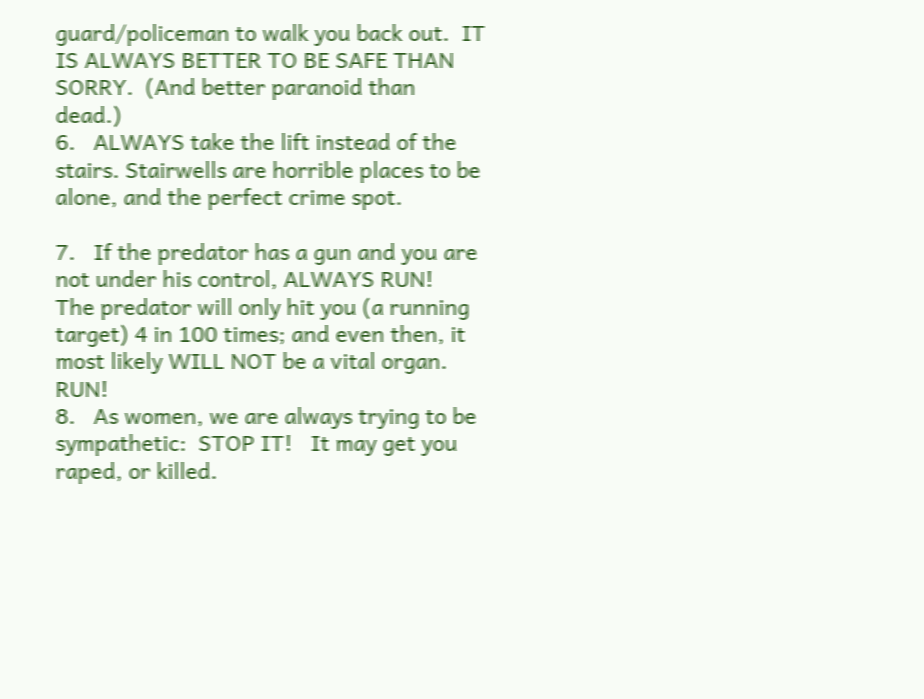guard/policeman to walk you back out.  IT IS ALWAYS BETTER TO BE SAFE THAN SORRY.  (And better paranoid than dead.)
6.   ALWAYS take the lift instead of the stairs. Stairwells are horrible places to be alone, and the perfect crime spot.

7.   If the predator has a gun and you are not under his control, ALWAYS RUN!   The predator will only hit you (a running target) 4 in 100 times; and even then, it most likely WILL NOT be a vital organ.  RUN!
8.   As women, we are always trying to be sympathetic:  STOP IT!   It may get you raped, or killed.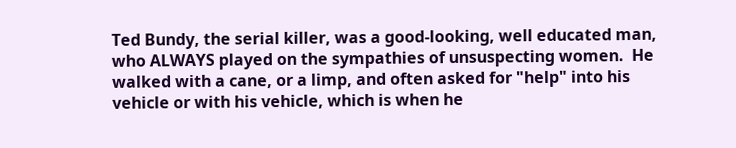Ted Bundy, the serial killer, was a good-looking, well educated man, who ALWAYS played on the sympathies of unsuspecting women.  He walked with a cane, or a limp, and often asked for "help" into his vehicle or with his vehicle, which is when he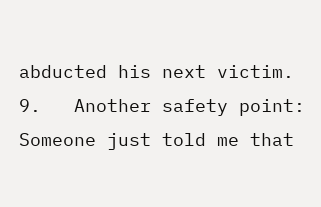abducted his next victim.
9.   Another safety point:  Someone just told me that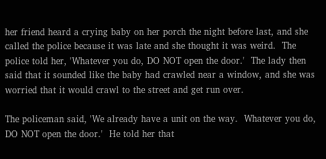her friend heard a crying baby on her porch the night before last, and she called the police because it was late and she thought it was weird.  The police told her, 'Whatever you do, DO NOT open the door.'  The lady then said that it sounded like the baby had crawled near a window, and she was worried that it would crawl to the street and get run over.

The policeman said, 'We already have a unit on the way.  Whatever you do, DO NOT open the door.'  He told her that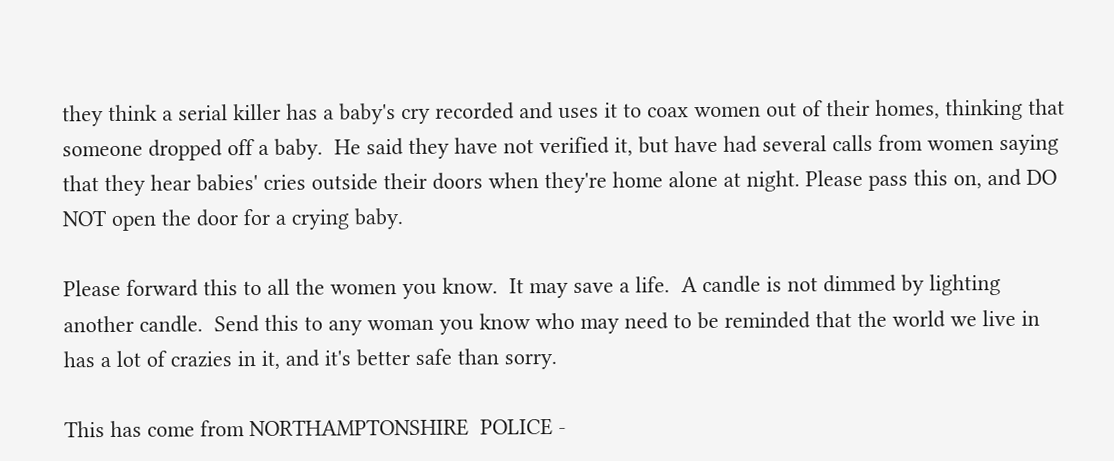they think a serial killer has a baby's cry recorded and uses it to coax women out of their homes, thinking that someone dropped off a baby.  He said they have not verified it, but have had several calls from women saying that they hear babies' cries outside their doors when they're home alone at night. Please pass this on, and DO NOT open the door for a crying baby.

Please forward this to all the women you know.  It may save a life.  A candle is not dimmed by lighting another candle.  Send this to any woman you know who may need to be reminded that the world we live in has a lot of crazies in it, and it's better safe than sorry.

This has come from NORTHAMPTONSHIRE  POLICE -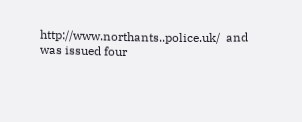http://www.northants..police.uk/  and was issued four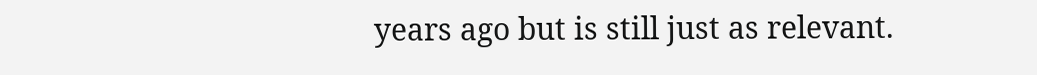years ago but is still just as relevant.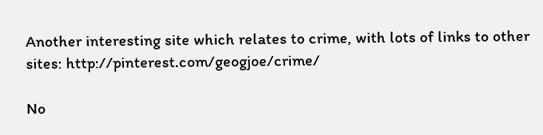Another interesting site which relates to crime, with lots of links to other sites: http://pinterest.com/geogjoe/crime/

No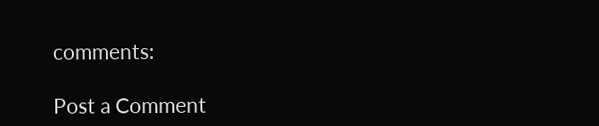comments:

Post a Comment